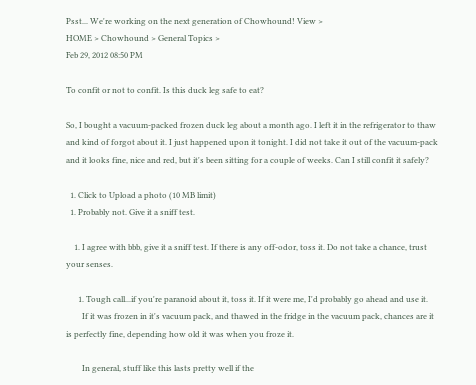Psst... We're working on the next generation of Chowhound! View >
HOME > Chowhound > General Topics >
Feb 29, 2012 08:50 PM

To confit or not to confit. Is this duck leg safe to eat?

So, I bought a vacuum-packed frozen duck leg about a month ago. I left it in the refrigerator to thaw and kind of forgot about it. I just happened upon it tonight. I did not take it out of the vacuum-pack and it looks fine, nice and red, but it's been sitting for a couple of weeks. Can I still confit it safely?

  1. Click to Upload a photo (10 MB limit)
  1. Probably not. Give it a sniff test.

    1. I agree with bbb, give it a sniff test. If there is any off-odor, toss it. Do not take a chance, trust your senses.

      1. Tough call...if you're paranoid about it, toss it. If it were me, I'd probably go ahead and use it.
        If it was frozen in it's vacuum pack, and thawed in the fridge in the vacuum pack, chances are it is perfectly fine, depending how old it was when you froze it.

        In general, stuff like this lasts pretty well if the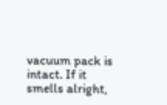vacuum pack is intact. If it smells alright,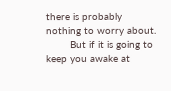there is probably nothing to worry about.
        But if it is going to keep you awake at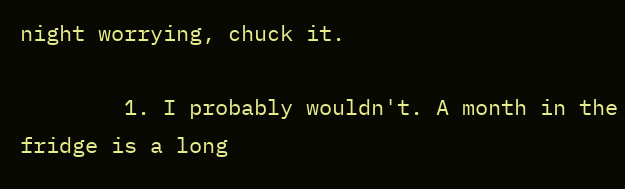night worrying, chuck it.

        1. I probably wouldn't. A month in the fridge is a long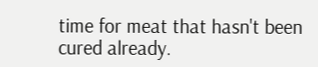time for meat that hasn't been cured already.